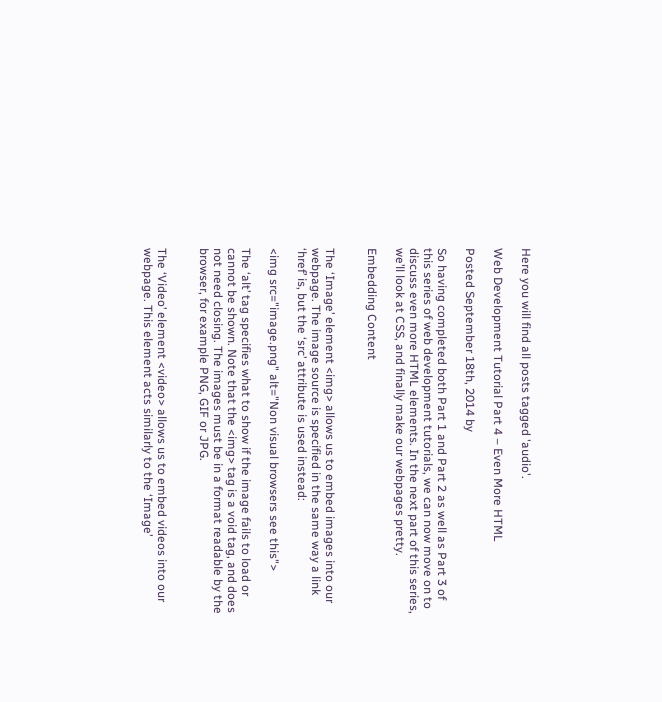Here you will find all posts tagged 'audio'.

Web Development Tutorial Part 4 – Even More HTML

Posted September 18th, 2014 by

So having completed both Part 1 and Part 2 as well as Part 3 of this series of web development tutorials, we can now move on to discuss even more HTML elements. In the next part of this series, we’ll look at CSS, and finally make our webpages pretty.

Embedding Content


The ‘Image’ element <img> allows us to embed images into our webpage. The image source is specified in the same way a link ‘href’ is, but the ‘src’ attribute is used instead:

<img src="image.png" alt="Non visual browsers see this">

The ‘alt’ tag specifies what to show if the image fails to load or cannot be shown. Note that the <img> tag is a void tag, and does not need closing. The images must be in a format readable by the browser, for example PNG, GIF or JPG.


The ‘Video’ element <video> allows us to embed videos into our webpage. This element acts similarly to the ‘Image’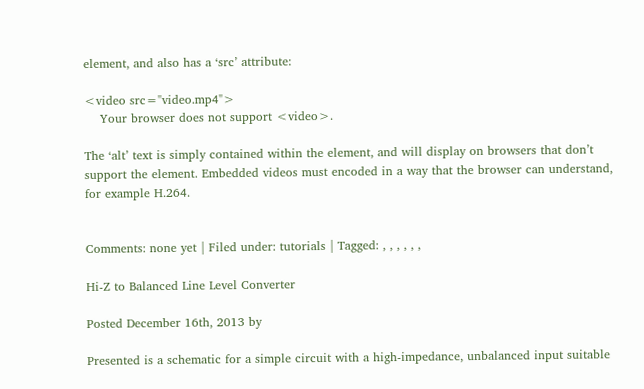element, and also has a ‘src’ attribute:

<video src="video.mp4">
    Your browser does not support <video>.

The ‘alt’ text is simply contained within the element, and will display on browsers that don’t support the element. Embedded videos must encoded in a way that the browser can understand, for example H.264.


Comments: none yet | Filed under: tutorials | Tagged: , , , , , ,

Hi-Z to Balanced Line Level Converter

Posted December 16th, 2013 by

Presented is a schematic for a simple circuit with a high-impedance, unbalanced input suitable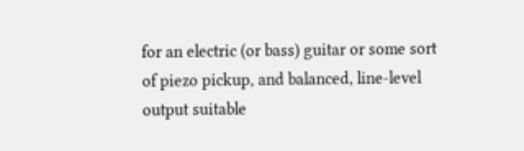for an electric (or bass) guitar or some sort of piezo pickup, and balanced, line-level output suitable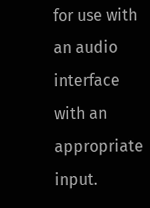for use with an audio interface with an appropriate input.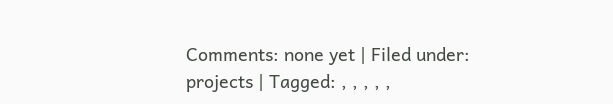Comments: none yet | Filed under: projects | Tagged: , , , , ,